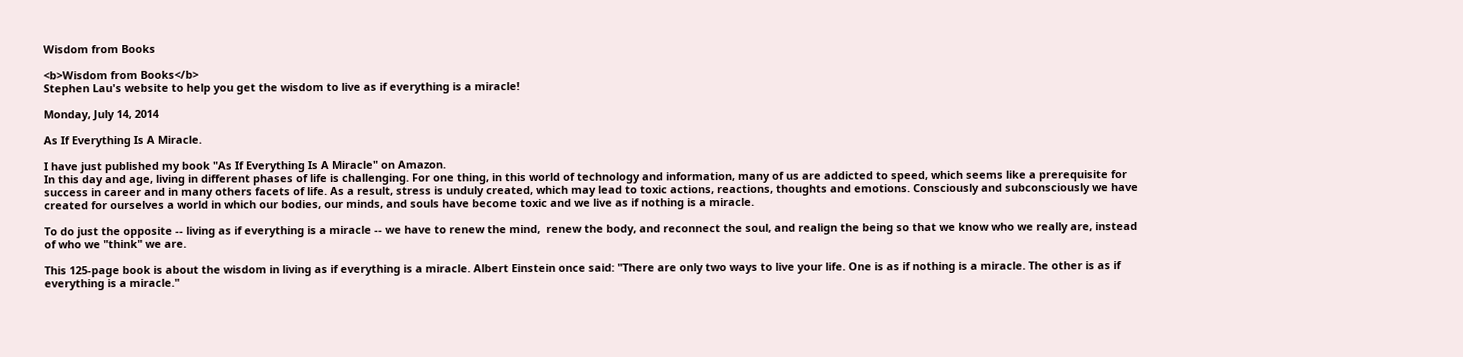Wisdom from Books

<b>Wisdom from Books</b>
Stephen Lau's website to help you get the wisdom to live as if everything is a miracle!

Monday, July 14, 2014

As If Everything Is A Miracle.

I have just published my book "As If Everything Is A Miracle" on Amazon.
In this day and age, living in different phases of life is challenging. For one thing, in this world of technology and information, many of us are addicted to speed, which seems like a prerequisite for success in career and in many others facets of life. As a result, stress is unduly created, which may lead to toxic actions, reactions, thoughts and emotions. Consciously and subconsciously we have created for ourselves a world in which our bodies, our minds, and souls have become toxic and we live as if nothing is a miracle.

To do just the opposite -- living as if everything is a miracle -- we have to renew the mind,  renew the body, and reconnect the soul, and realign the being so that we know who we really are, instead of who we "think" we are.

This 125-page book is about the wisdom in living as if everything is a miracle. Albert Einstein once said: "There are only two ways to live your life. One is as if nothing is a miracle. The other is as if everything is a miracle."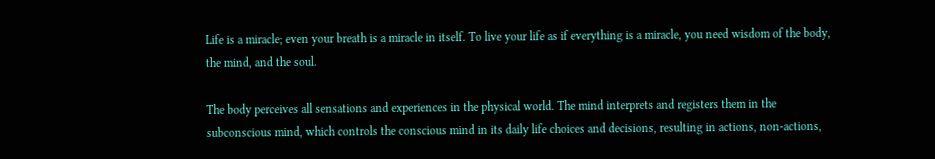Life is a miracle; even your breath is a miracle in itself. To live your life as if everything is a miracle, you need wisdom of the body, the mind, and the soul.

The body perceives all sensations and experiences in the physical world. The mind interprets and registers them in the subconscious mind, which controls the conscious mind in its daily life choices and decisions, resulting in actions, non-actions,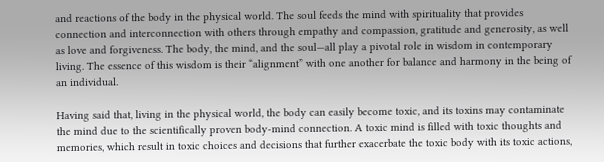and reactions of the body in the physical world. The soul feeds the mind with spirituality that provides connection and interconnection with others through empathy and compassion, gratitude and generosity, as well as love and forgiveness. The body, the mind, and the soul—all play a pivotal role in wisdom in contemporary living. The essence of this wisdom is their “alignment” with one another for balance and harmony in the being of an individual.

Having said that, living in the physical world, the body can easily become toxic, and its toxins may contaminate the mind due to the scientifically proven body-mind connection. A toxic mind is filled with toxic thoughts and memories, which result in toxic choices and decisions that further exacerbate the toxic body with its toxic actions,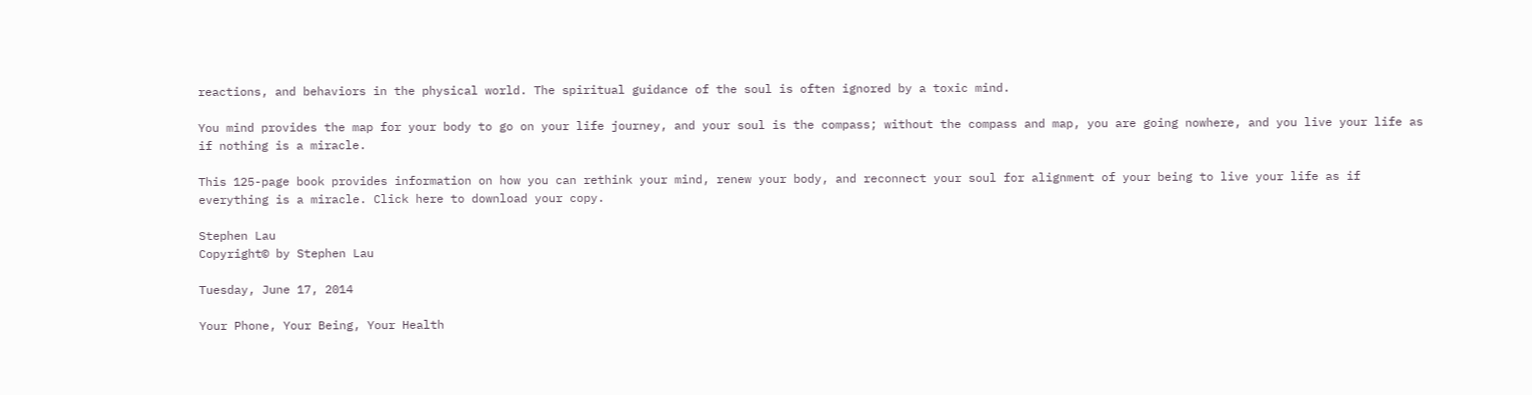reactions, and behaviors in the physical world. The spiritual guidance of the soul is often ignored by a toxic mind.

You mind provides the map for your body to go on your life journey, and your soul is the compass; without the compass and map, you are going nowhere, and you live your life as if nothing is a miracle.

This 125-page book provides information on how you can rethink your mind, renew your body, and reconnect your soul for alignment of your being to live your life as if everything is a miracle. Click here to download your copy.

Stephen Lau
Copyright© by Stephen Lau

Tuesday, June 17, 2014

Your Phone, Your Being, Your Health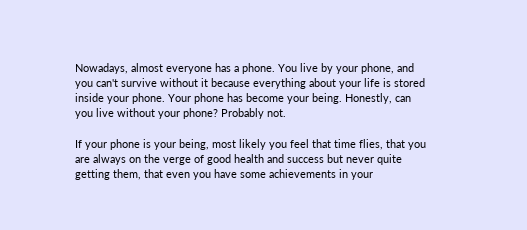Nowadays, almost everyone has a phone. You live by your phone, and you can't survive without it because everything about your life is stored inside your phone. Your phone has become your being. Honestly, can you live without your phone? Probably not.

If your phone is your being, most likely you feel that time flies, that you are always on the verge of good health and success but never quite getting them, that even you have some achievements in your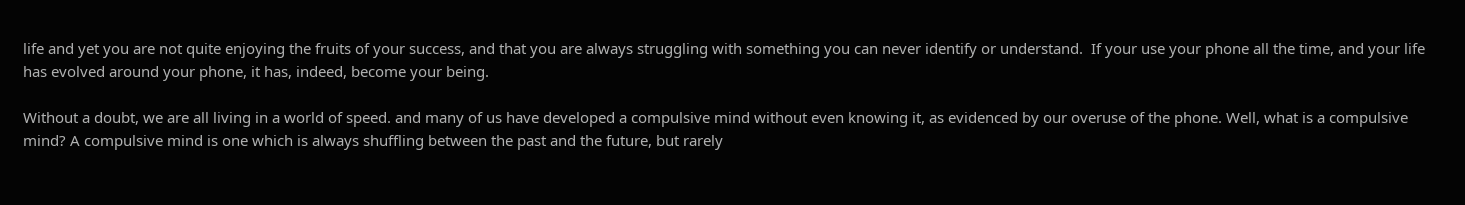life and yet you are not quite enjoying the fruits of your success, and that you are always struggling with something you can never identify or understand.  If your use your phone all the time, and your life has evolved around your phone, it has, indeed, become your being.

Without a doubt, we are all living in a world of speed. and many of us have developed a compulsive mind without even knowing it, as evidenced by our overuse of the phone. Well, what is a compulsive mind? A compulsive mind is one which is always shuffling between the past and the future, but rarely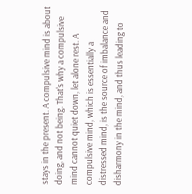stays in the present. A compulsive mind is about doing, and not being. That's why a compulsive mind cannot quiet down, let alone rest. A compulsive mind, which is essentially a distressed mind, is the source of imbalance and disharmony in the mind, and thus leading to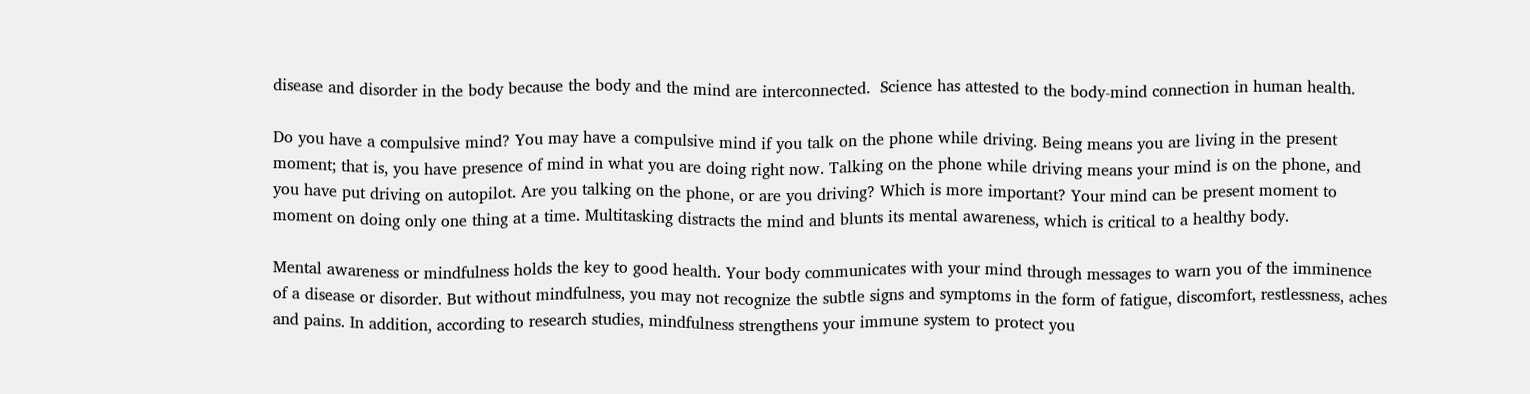disease and disorder in the body because the body and the mind are interconnected.  Science has attested to the body-mind connection in human health.

Do you have a compulsive mind? You may have a compulsive mind if you talk on the phone while driving. Being means you are living in the present moment; that is, you have presence of mind in what you are doing right now. Talking on the phone while driving means your mind is on the phone, and you have put driving on autopilot. Are you talking on the phone, or are you driving? Which is more important? Your mind can be present moment to moment on doing only one thing at a time. Multitasking distracts the mind and blunts its mental awareness, which is critical to a healthy body.

Mental awareness or mindfulness holds the key to good health. Your body communicates with your mind through messages to warn you of the imminence of a disease or disorder. But without mindfulness, you may not recognize the subtle signs and symptoms in the form of fatigue, discomfort, restlessness, aches and pains. In addition, according to research studies, mindfulness strengthens your immune system to protect you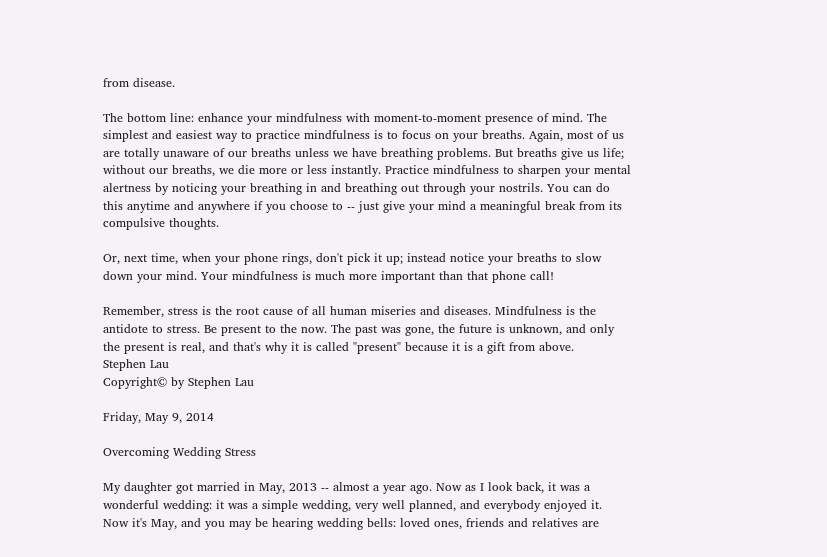from disease.

The bottom line: enhance your mindfulness with moment-to-moment presence of mind. The simplest and easiest way to practice mindfulness is to focus on your breaths. Again, most of us are totally unaware of our breaths unless we have breathing problems. But breaths give us life; without our breaths, we die more or less instantly. Practice mindfulness to sharpen your mental alertness by noticing your breathing in and breathing out through your nostrils. You can do this anytime and anywhere if you choose to -- just give your mind a meaningful break from its compulsive thoughts.

Or, next time, when your phone rings, don't pick it up; instead notice your breaths to slow down your mind. Your mindfulness is much more important than that phone call!

Remember, stress is the root cause of all human miseries and diseases. Mindfulness is the antidote to stress. Be present to the now. The past was gone, the future is unknown, and only the present is real, and that's why it is called "present" because it is a gift from above.
Stephen Lau
Copyright© by Stephen Lau

Friday, May 9, 2014

Overcoming Wedding Stress

My daughter got married in May, 2013 -- almost a year ago. Now as I look back, it was a wonderful wedding: it was a simple wedding, very well planned, and everybody enjoyed it.  Now it's May, and you may be hearing wedding bells: loved ones, friends and relatives are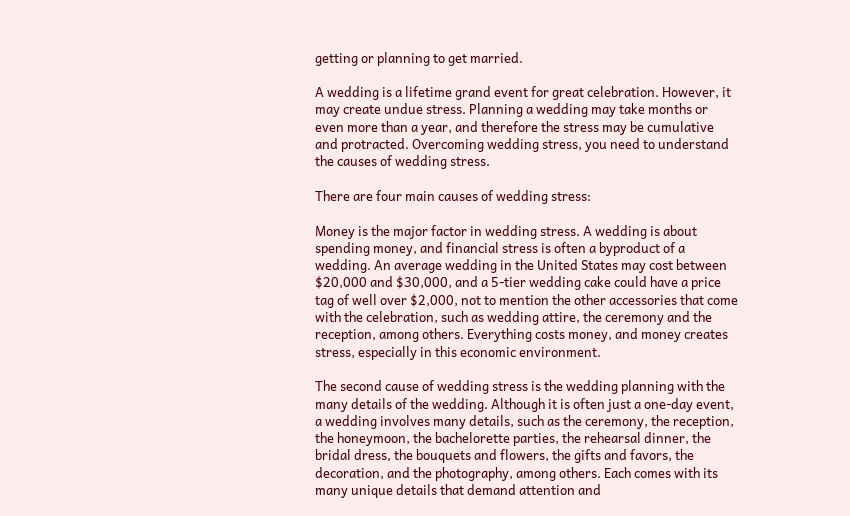getting or planning to get married.

A wedding is a lifetime grand event for great celebration. However, it may create undue stress. Planning a wedding may take months or even more than a year, and therefore the stress may be cumulative and protracted. Overcoming wedding stress, you need to understand the causes of wedding stress.

There are four main causes of wedding stress:

Money is the major factor in wedding stress. A wedding is about spending money, and financial stress is often a byproduct of a wedding. An average wedding in the United States may cost between $20,000 and $30,000, and a 5-tier wedding cake could have a price tag of well over $2,000, not to mention the other accessories that come with the celebration, such as wedding attire, the ceremony and the reception, among others. Everything costs money, and money creates stress, especially in this economic environment.

The second cause of wedding stress is the wedding planning with the many details of the wedding. Although it is often just a one-day event, a wedding involves many details, such as the ceremony, the reception, the honeymoon, the bachelorette parties, the rehearsal dinner, the bridal dress, the bouquets and flowers, the gifts and favors, the decoration, and the photography, among others. Each comes with its many unique details that demand attention and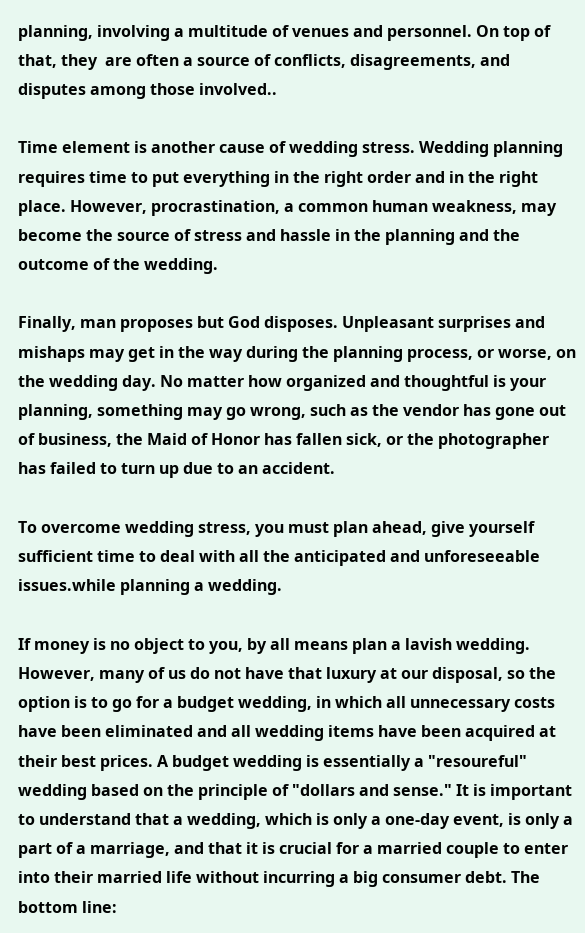planning, involving a multitude of venues and personnel. On top of that, they  are often a source of conflicts, disagreements, and disputes among those involved..

Time element is another cause of wedding stress. Wedding planning requires time to put everything in the right order and in the right place. However, procrastination, a common human weakness, may become the source of stress and hassle in the planning and the outcome of the wedding.

Finally, man proposes but God disposes. Unpleasant surprises and mishaps may get in the way during the planning process, or worse, on the wedding day. No matter how organized and thoughtful is your planning, something may go wrong, such as the vendor has gone out of business, the Maid of Honor has fallen sick, or the photographer has failed to turn up due to an accident.

To overcome wedding stress, you must plan ahead, give yourself sufficient time to deal with all the anticipated and unforeseeable issues.while planning a wedding.

If money is no object to you, by all means plan a lavish wedding. However, many of us do not have that luxury at our disposal, so the option is to go for a budget wedding, in which all unnecessary costs have been eliminated and all wedding items have been acquired at their best prices. A budget wedding is essentially a "resoureful" wedding based on the principle of "dollars and sense." It is important to understand that a wedding, which is only a one-day event, is only a part of a marriage, and that it is crucial for a married couple to enter into their married life without incurring a big consumer debt. The bottom line: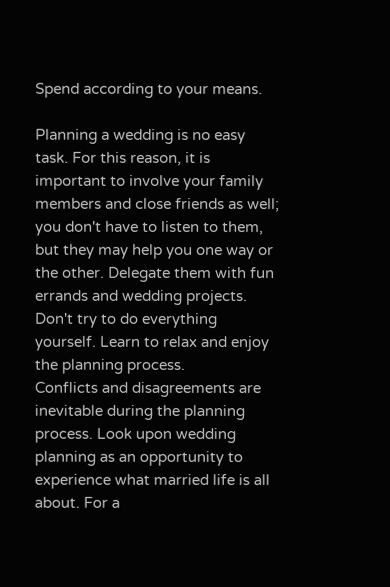Spend according to your means.

Planning a wedding is no easy task. For this reason, it is important to involve your family members and close friends as well; you don't have to listen to them, but they may help you one way or the other. Delegate them with fun errands and wedding projects. Don't try to do everything yourself. Learn to relax and enjoy the planning process.
Conflicts and disagreements are inevitable during the planning process. Look upon wedding planning as an opportunity to experience what married life is all about. For a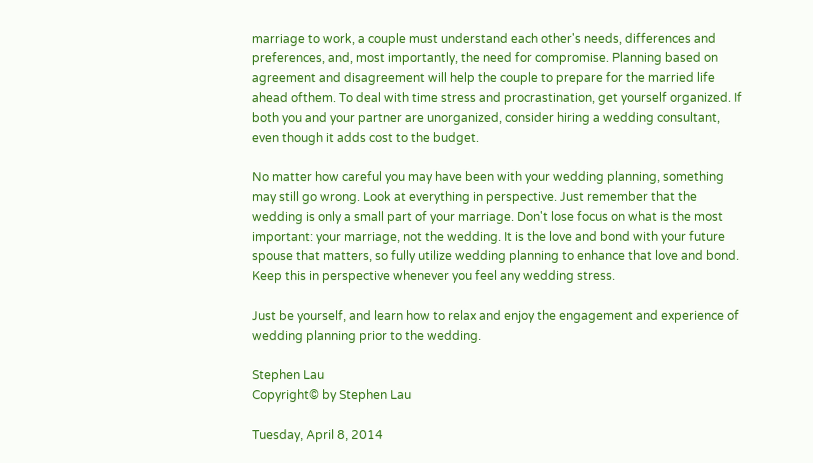marriage to work, a couple must understand each other's needs, differences and preferences, and, most importantly, the need for compromise. Planning based on agreement and disagreement will help the couple to prepare for the married life ahead ofthem. To deal with time stress and procrastination, get yourself organized. If both you and your partner are unorganized, consider hiring a wedding consultant, even though it adds cost to the budget.

No matter how careful you may have been with your wedding planning, something may still go wrong. Look at everything in perspective. Just remember that the wedding is only a small part of your marriage. Don't lose focus on what is the most important: your marriage, not the wedding. It is the love and bond with your future spouse that matters, so fully utilize wedding planning to enhance that love and bond. Keep this in perspective whenever you feel any wedding stress.

Just be yourself, and learn how to relax and enjoy the engagement and experience of wedding planning prior to the wedding.

Stephen Lau
Copyright© by Stephen Lau

Tuesday, April 8, 2014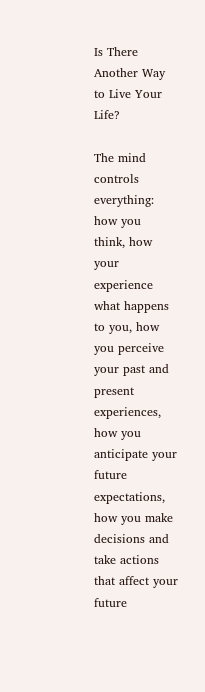Is There Another Way to Live Your Life?

The mind controls everything: how you  think, how your experience what happens to you, how you perceive your past and present experiences, how you anticipate your future expectations, how you make  decisions and take actions that affect your future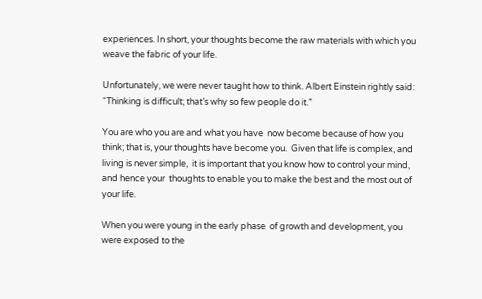experiences. In short, your thoughts become the raw materials with which you weave the fabric of your life.

Unfortunately, we were never taught how to think. Albert Einstein rightly said: “Thinking is difficult; that’s why so few people do it.”

You are who you are and what you have  now become because of how you think; that is, your thoughts have become you.  Given that life is complex, and living is never simple,  it is important that you know how to control your mind, and hence your  thoughts to enable you to make the best and the most out of your life.

When you were young in the early phase  of growth and development, you were exposed to the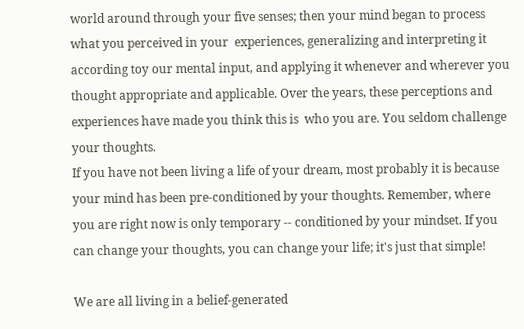world around through your five senses; then your mind began to process what you perceived in your  experiences, generalizing and interpreting it according toy our mental input, and applying it whenever and wherever you thought appropriate and applicable. Over the years, these perceptions and experiences have made you think this is  who you are. You seldom challenge your thoughts.
If you have not been living a life of your dream, most probably it is because your mind has been pre-conditioned by your thoughts. Remember, where you are right now is only temporary -- conditioned by your mindset. If you can change your thoughts, you can change your life; it's just that simple!

We are all living in a belief-generated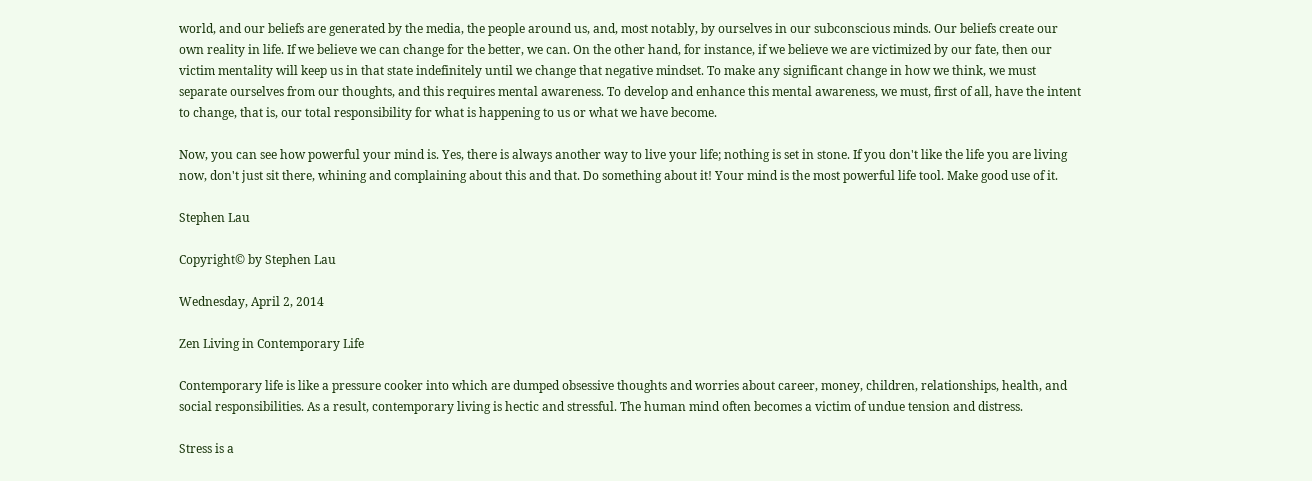world, and our beliefs are generated by the media, the people around us, and, most notably, by ourselves in our subconscious minds. Our beliefs create our own reality in life. If we believe we can change for the better, we can. On the other hand, for instance, if we believe we are victimized by our fate, then our victim mentality will keep us in that state indefinitely until we change that negative mindset. To make any significant change in how we think, we must separate ourselves from our thoughts, and this requires mental awareness. To develop and enhance this mental awareness, we must, first of all, have the intent to change, that is, our total responsibility for what is happening to us or what we have become.

Now, you can see how powerful your mind is. Yes, there is always another way to live your life; nothing is set in stone. If you don't like the life you are living now, don't just sit there, whining and complaining about this and that. Do something about it! Your mind is the most powerful life tool. Make good use of it.

Stephen Lau

Copyright© by Stephen Lau

Wednesday, April 2, 2014

Zen Living in Contemporary Life

Contemporary life is like a pressure cooker into which are dumped obsessive thoughts and worries about career, money, children, relationships, health, and social responsibilities. As a result, contemporary living is hectic and stressful. The human mind often becomes a victim of undue tension and distress.

Stress is a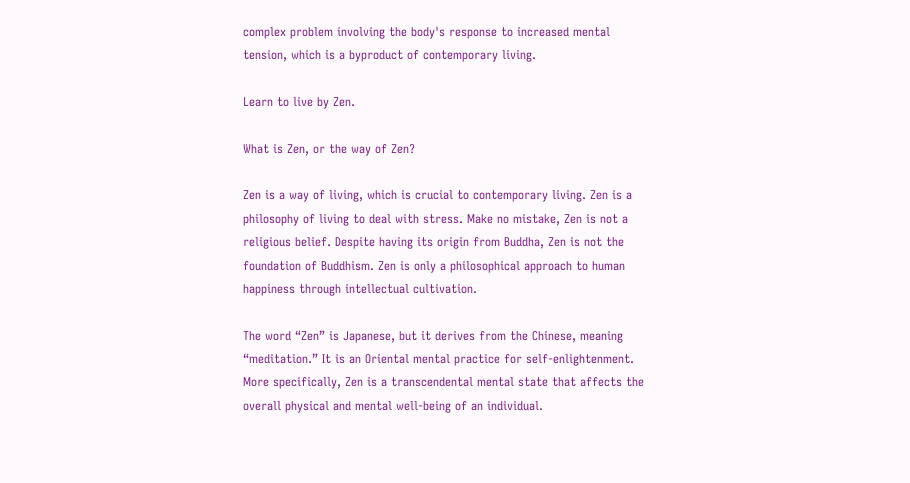complex problem involving the body's response to increased mental tension, which is a byproduct of contemporary living.

Learn to live by Zen.

What is Zen, or the way of Zen?

Zen is a way of living, which is crucial to contemporary living. Zen is a philosophy of living to deal with stress. Make no mistake, Zen is not a religious belief. Despite having its origin from Buddha, Zen is not the foundation of Buddhism. Zen is only a philosophical approach to human happiness through intellectual cultivation.

The word “Zen” is Japanese, but it derives from the Chinese, meaning “meditation.” It is an Oriental mental practice for self-enlightenment. More specifically, Zen is a transcendental mental state that affects the overall physical and mental well-being of an individual.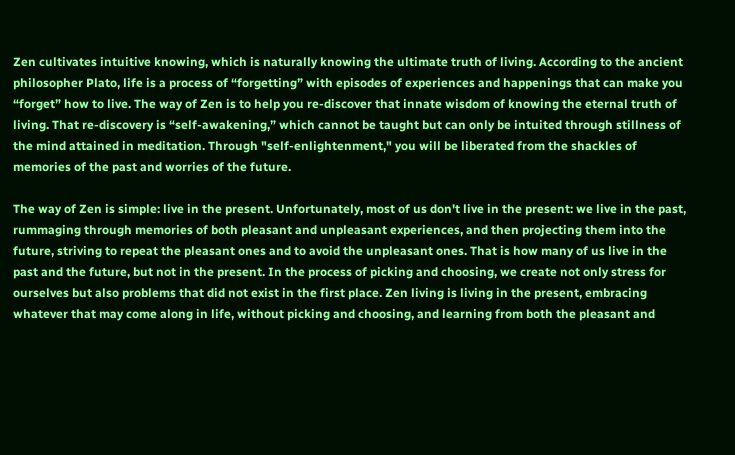Zen cultivates intuitive knowing, which is naturally knowing the ultimate truth of living. According to the ancient philosopher Plato, life is a process of “forgetting” with episodes of experiences and happenings that can make you “forget” how to live. The way of Zen is to help you re-discover that innate wisdom of knowing the eternal truth of living. That re-discovery is “self-awakening,” which cannot be taught but can only be intuited through stillness of the mind attained in meditation. Through "self-enlightenment," you will be liberated from the shackles of memories of the past and worries of the future.

The way of Zen is simple: live in the present. Unfortunately, most of us don't live in the present: we live in the past, rummaging through memories of both pleasant and unpleasant experiences, and then projecting them into the future, striving to repeat the pleasant ones and to avoid the unpleasant ones. That is how many of us live in the past and the future, but not in the present. In the process of picking and choosing, we create not only stress for ourselves but also problems that did not exist in the first place. Zen living is living in the present, embracing whatever that may come along in life, without picking and choosing, and learning from both the pleasant and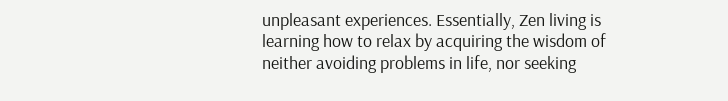unpleasant experiences. Essentially, Zen living is learning how to relax by acquiring the wisdom of neither avoiding problems in life, nor seeking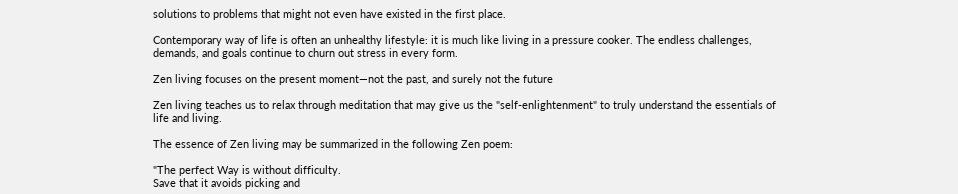solutions to problems that might not even have existed in the first place.

Contemporary way of life is often an unhealthy lifestyle: it is much like living in a pressure cooker. The endless challenges, demands, and goals continue to churn out stress in every form.

Zen living focuses on the present moment—not the past, and surely not the future

Zen living teaches us to relax through meditation that may give us the "self-enlightenment" to truly understand the essentials of life and living.

The essence of Zen living may be summarized in the following Zen poem:

"The perfect Way is without difficulty.
Save that it avoids picking and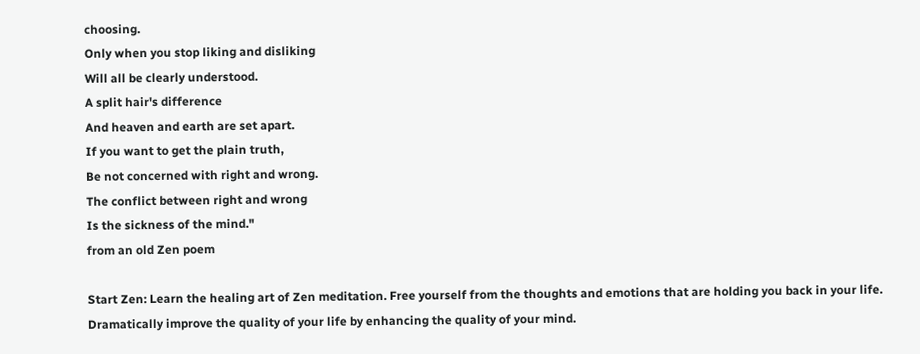choosing.
Only when you stop liking and disliking
Will all be clearly understood.
A split hair's difference
And heaven and earth are set apart.
If you want to get the plain truth,
Be not concerned with right and wrong.
The conflict between right and wrong
Is the sickness of the mind."
from an old Zen poem

Start Zen: Learn the healing art of Zen meditation. Free yourself from the thoughts and emotions that are holding you back in your life. Dramatically improve the quality of your life by enhancing the quality of your mind.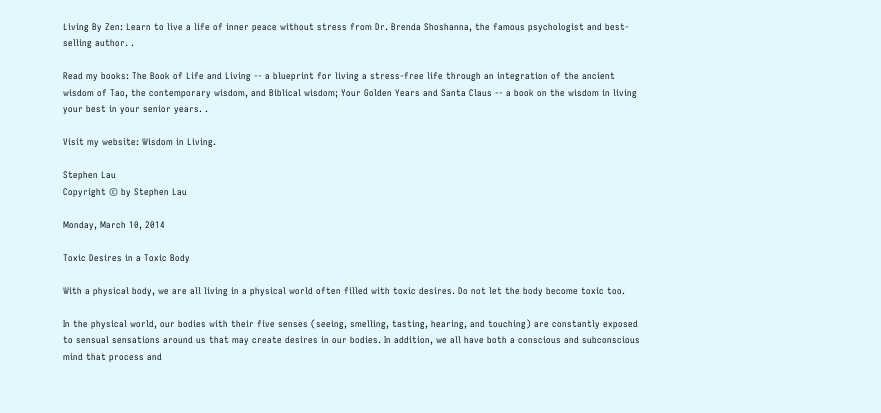Living By Zen: Learn to live a life of inner peace without stress from Dr. Brenda Shoshanna, the famous psychologist and best-selling author. .

Read my books: The Book of Life and Living -- a blueprint for living a stress-free life through an integration of the ancient wisdom of Tao, the contemporary wisdom, and Biblical wisdom; Your Golden Years and Santa Claus -- a book on the wisdom in living your best in your senior years. .

Visit my website: Wisdom in Living.

Stephen Lau
Copyright © by Stephen Lau

Monday, March 10, 2014

Toxic Desires in a Toxic Body

With a physical body, we are all living in a physical world often filled with toxic desires. Do not let the body become toxic too.

In the physical world, our bodies with their five senses (seeing, smelling, tasting, hearing, and touching) are constantly exposed to sensual sensations around us that may create desires in our bodies. In addition, we all have both a conscious and subconscious mind that process and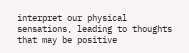interpret our physical sensations, leading to thoughts that may be positive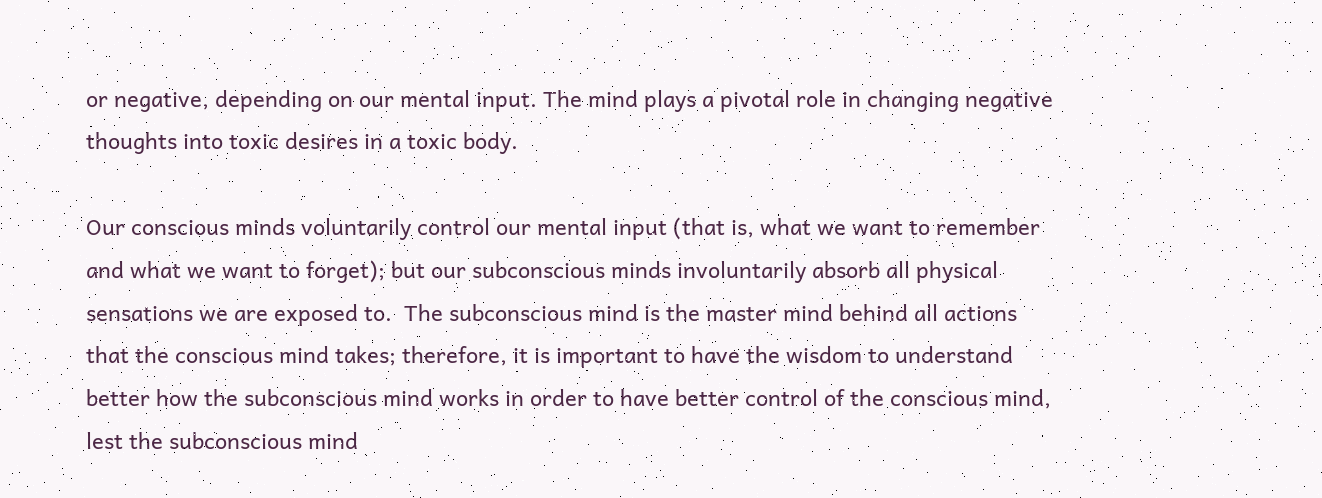or negative, depending on our mental input. The mind plays a pivotal role in changing negative thoughts into toxic desires in a toxic body.

Our conscious minds voluntarily control our mental input (that is, what we want to remember and what we want to forget); but our subconscious minds involuntarily absorb all physical sensations we are exposed to.  The subconscious mind is the master mind behind all actions that the conscious mind takes; therefore, it is important to have the wisdom to understand better how the subconscious mind works in order to have better control of the conscious mind, lest the subconscious mind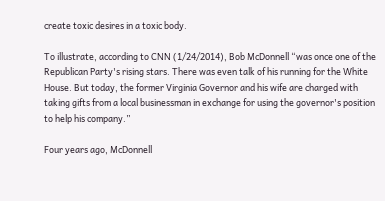create toxic desires in a toxic body.

To illustrate, according to CNN (1/24/2014), Bob McDonnell “was once one of the Republican Party's rising stars. There was even talk of his running for the White House. But today, the former Virginia Governor and his wife are charged with taking gifts from a local businessman in exchange for using the governor's position to help his company.”

Four years ago, McDonnell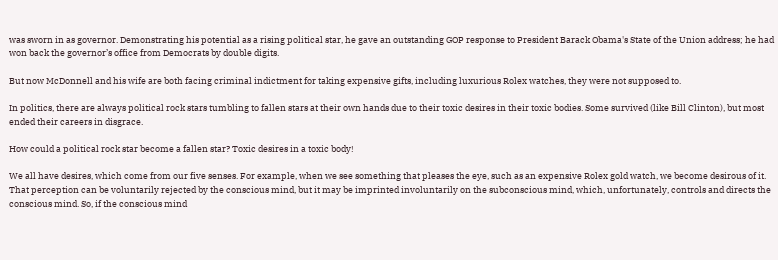was sworn in as governor. Demonstrating his potential as a rising political star, he gave an outstanding GOP response to President Barack Obama's State of the Union address; he had won back the governor’s office from Democrats by double digits.

But now McDonnell and his wife are both facing criminal indictment for taking expensive gifts, including luxurious Rolex watches, they were not supposed to.

In politics, there are always political rock stars tumbling to fallen stars at their own hands due to their toxic desires in their toxic bodies. Some survived (like Bill Clinton), but most ended their careers in disgrace.

How could a political rock star become a fallen star? Toxic desires in a toxic body!

We all have desires, which come from our five senses. For example, when we see something that pleases the eye, such as an expensive Rolex gold watch, we become desirous of it. That perception can be voluntarily rejected by the conscious mind, but it may be imprinted involuntarily on the subconscious mind, which, unfortunately, controls and directs the conscious mind. So, if the conscious mind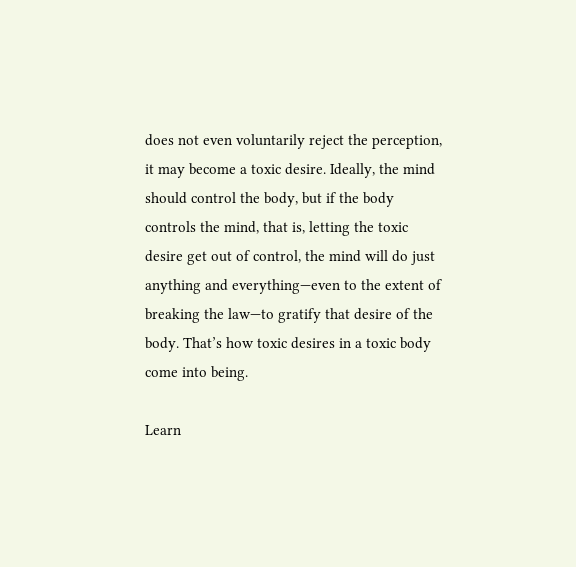does not even voluntarily reject the perception, it may become a toxic desire. Ideally, the mind should control the body, but if the body controls the mind, that is, letting the toxic desire get out of control, the mind will do just anything and everything—even to the extent of breaking the law—to gratify that desire of the body. That’s how toxic desires in a toxic body come into being.

Learn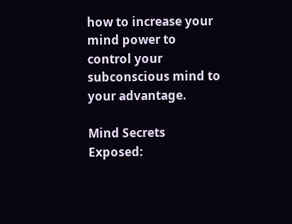how to increase your mind power to control your subconscious mind to your advantage.

Mind Secrets Exposed: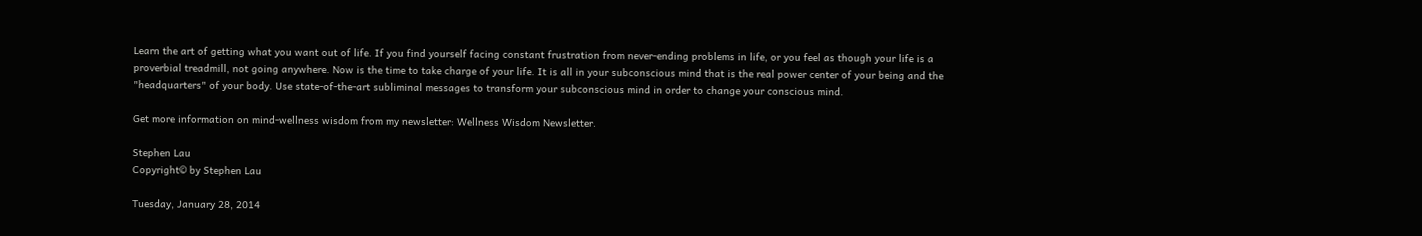Learn the art of getting what you want out of life. If you find yourself facing constant frustration from never-ending problems in life, or you feel as though your life is a proverbial treadmill, not going anywhere. Now is the time to take charge of your life. It is all in your subconscious mind that is the real power center of your being and the "headquarters" of your body. Use state-of-the-art subliminal messages to transform your subconscious mind in order to change your conscious mind.

Get more information on mind-wellness wisdom from my newsletter: Wellness Wisdom Newsletter.

Stephen Lau
Copyright© by Stephen Lau

Tuesday, January 28, 2014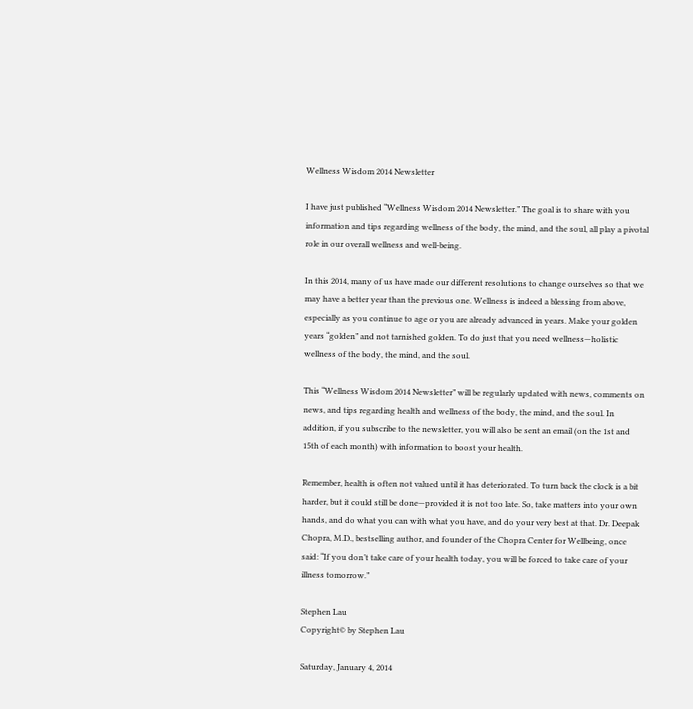Wellness Wisdom 2014 Newsletter

I have just published “Wellness Wisdom 2014 Newsletter.” The goal is to share with you information and tips regarding wellness of the body, the mind, and the soul, all play a pivotal role in our overall wellness and well-being.

In this 2014, many of us have made our different resolutions to change ourselves so that we may have a better year than the previous one. Wellness is indeed a blessing from above, especially as you continue to age or you are already advanced in years. Make your golden years “golden” and not tarnished golden. To do just that you need wellness—holistic wellness of the body, the mind, and the soul.

This “Wellness Wisdom 2014 Newsletter” will be regularly updated with news, comments on news, and tips regarding health and wellness of the body, the mind, and the soul. In addition, if you subscribe to the newsletter, you will also be sent an email (on the 1st and 15th of each month) with information to boost your health.

Remember, health is often not valued until it has deteriorated. To turn back the clock is a bit harder, but it could still be done—provided it is not too late. So, take matters into your own hands, and do what you can with what you have, and do your very best at that. Dr. Deepak Chopra, M.D., bestselling author, and founder of the Chopra Center for Wellbeing, once said: “If you don’t take care of your health today, you will be forced to take care of your illness tomorrow.”

Stephen Lau
Copyright© by Stephen Lau

Saturday, January 4, 2014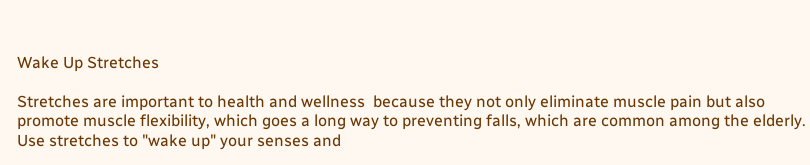Wake Up Stretches

Stretches are important to health and wellness  because they not only eliminate muscle pain but also promote muscle flexibility, which goes a long way to preventing falls, which are common among the elderly. Use stretches to "wake up" your senses and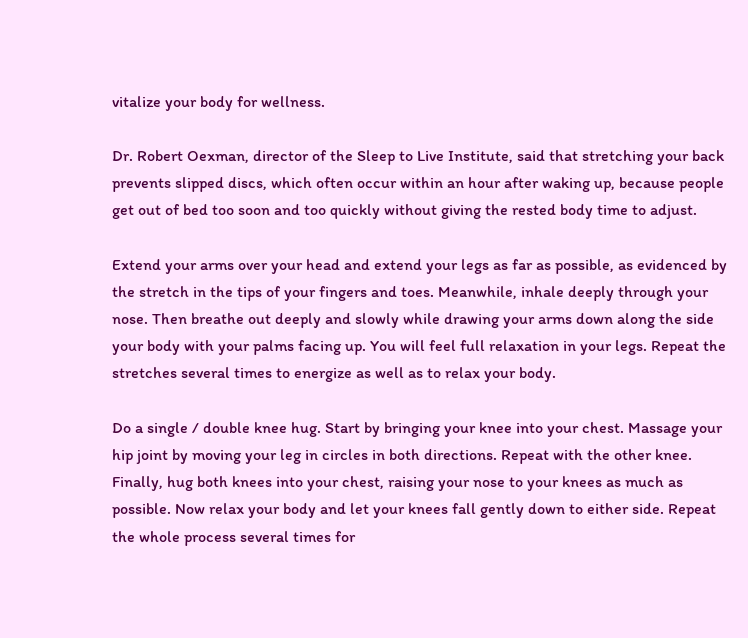vitalize your body for wellness.

Dr. Robert Oexman, director of the Sleep to Live Institute, said that stretching your back prevents slipped discs, which often occur within an hour after waking up, because people get out of bed too soon and too quickly without giving the rested body time to adjust.

Extend your arms over your head and extend your legs as far as possible, as evidenced by the stretch in the tips of your fingers and toes. Meanwhile, inhale deeply through your nose. Then breathe out deeply and slowly while drawing your arms down along the side your body with your palms facing up. You will feel full relaxation in your legs. Repeat the stretches several times to energize as well as to relax your body.

Do a single / double knee hug. Start by bringing your knee into your chest. Massage your hip joint by moving your leg in circles in both directions. Repeat with the other knee. Finally, hug both knees into your chest, raising your nose to your knees as much as possible. Now relax your body and let your knees fall gently down to either side. Repeat the whole process several times for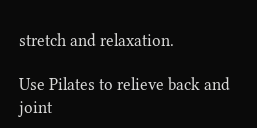stretch and relaxation.

Use Pilates to relieve back and joint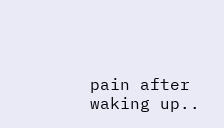pain after waking up..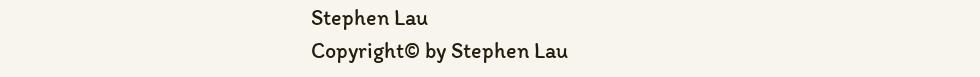Stephen Lau
Copyright© by Stephen Lau